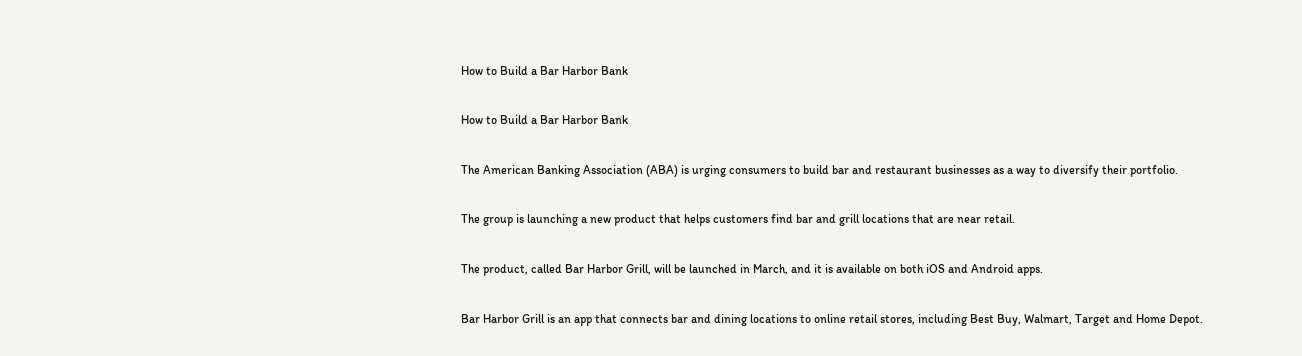How to Build a Bar Harbor Bank

How to Build a Bar Harbor Bank

The American Banking Association (ABA) is urging consumers to build bar and restaurant businesses as a way to diversify their portfolio.

The group is launching a new product that helps customers find bar and grill locations that are near retail.

The product, called Bar Harbor Grill, will be launched in March, and it is available on both iOS and Android apps.

Bar Harbor Grill is an app that connects bar and dining locations to online retail stores, including Best Buy, Walmart, Target and Home Depot.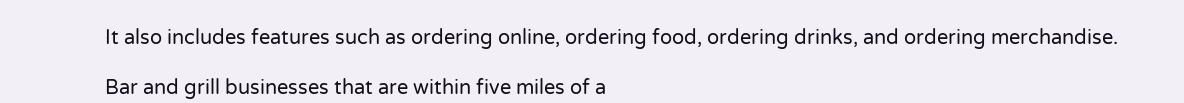It also includes features such as ordering online, ordering food, ordering drinks, and ordering merchandise.

Bar and grill businesses that are within five miles of a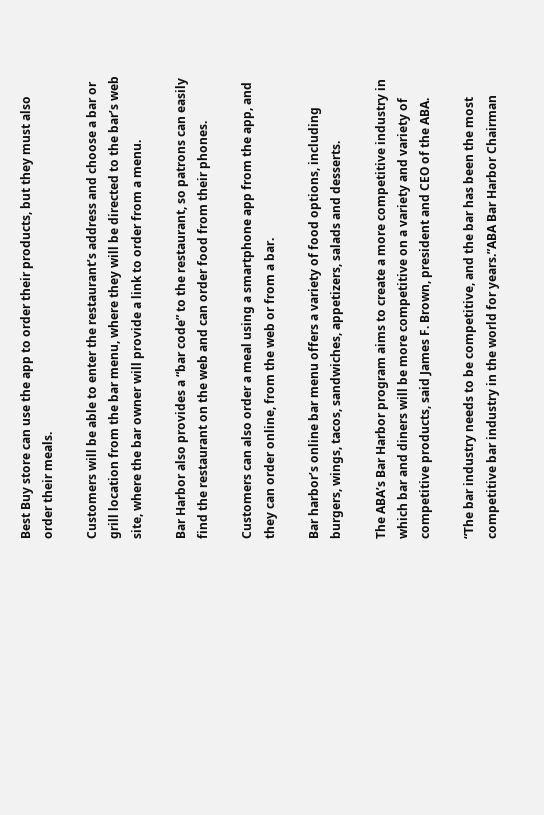Best Buy store can use the app to order their products, but they must also order their meals.

Customers will be able to enter the restaurant’s address and choose a bar or grill location from the bar menu, where they will be directed to the bar’s web site, where the bar owner will provide a link to order from a menu.

Bar Harbor also provides a “bar code” to the restaurant, so patrons can easily find the restaurant on the web and can order food from their phones.

Customers can also order a meal using a smartphone app from the app, and they can order online, from the web or from a bar.

Bar harbor’s online bar menu offers a variety of food options, including burgers, wings, tacos, sandwiches, appetizers, salads and desserts.

The ABA’s Bar Harbor program aims to create a more competitive industry in which bar and diners will be more competitive on a variety and variety of competitive products, said James F. Brown, president and CEO of the ABA.

“The bar industry needs to be competitive, and the bar has been the most competitive bar industry in the world for years.”ABA Bar Harbor Chairman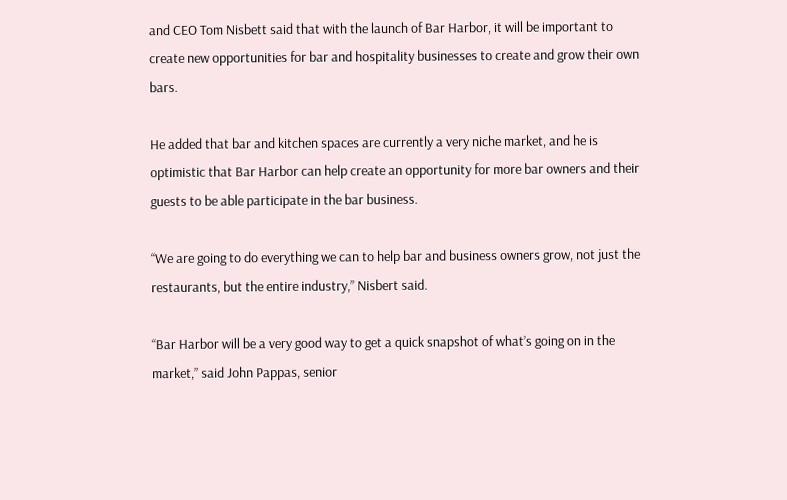and CEO Tom Nisbett said that with the launch of Bar Harbor, it will be important to create new opportunities for bar and hospitality businesses to create and grow their own bars.

He added that bar and kitchen spaces are currently a very niche market, and he is optimistic that Bar Harbor can help create an opportunity for more bar owners and their guests to be able participate in the bar business.

“We are going to do everything we can to help bar and business owners grow, not just the restaurants, but the entire industry,” Nisbert said.

“Bar Harbor will be a very good way to get a quick snapshot of what’s going on in the market,” said John Pappas, senior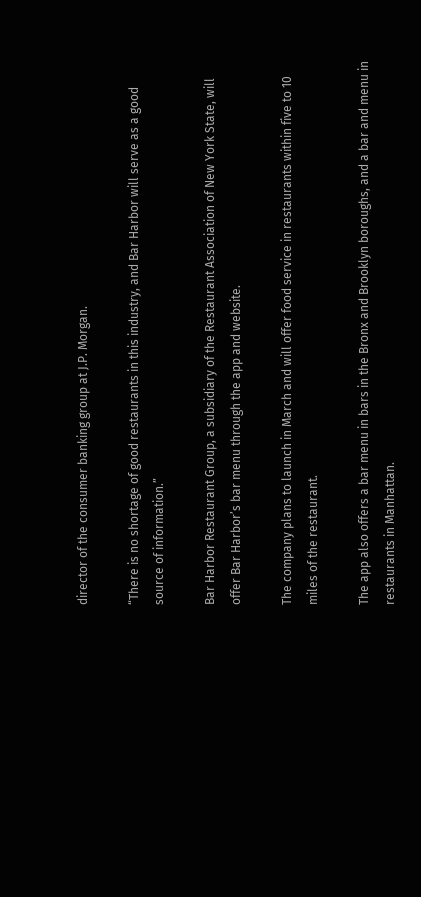director of the consumer banking group at J.P. Morgan.

“There is no shortage of good restaurants in this industry, and Bar Harbor will serve as a good source of information.”

Bar Harbor Restaurant Group, a subsidiary of the Restaurant Association of New York State, will offer Bar Harbor’s bar menu through the app and website.

The company plans to launch in March and will offer food service in restaurants within five to 10 miles of the restaurant.

The app also offers a bar menu in bars in the Bronx and Brooklyn boroughs, and a bar and menu in restaurants in Manhattan.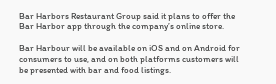Bar Harbors Restaurant Group said it plans to offer the Bar Harbor app through the company’s online store.

Bar Harbour will be available on iOS and on Android for consumers to use, and on both platforms customers will be presented with bar and food listings.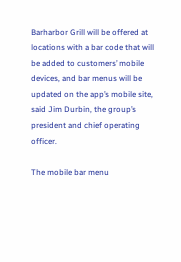Barharbor Grill will be offered at locations with a bar code that will be added to customers’ mobile devices, and bar menus will be updated on the app’s mobile site, said Jim Durbin, the group’s president and chief operating officer.

The mobile bar menu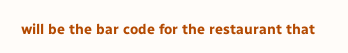will be the bar code for the restaurant that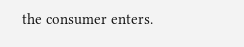the consumer enters.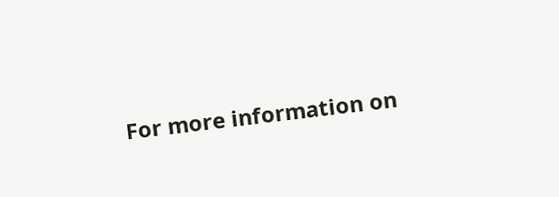For more information on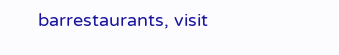barrestaurants, visit